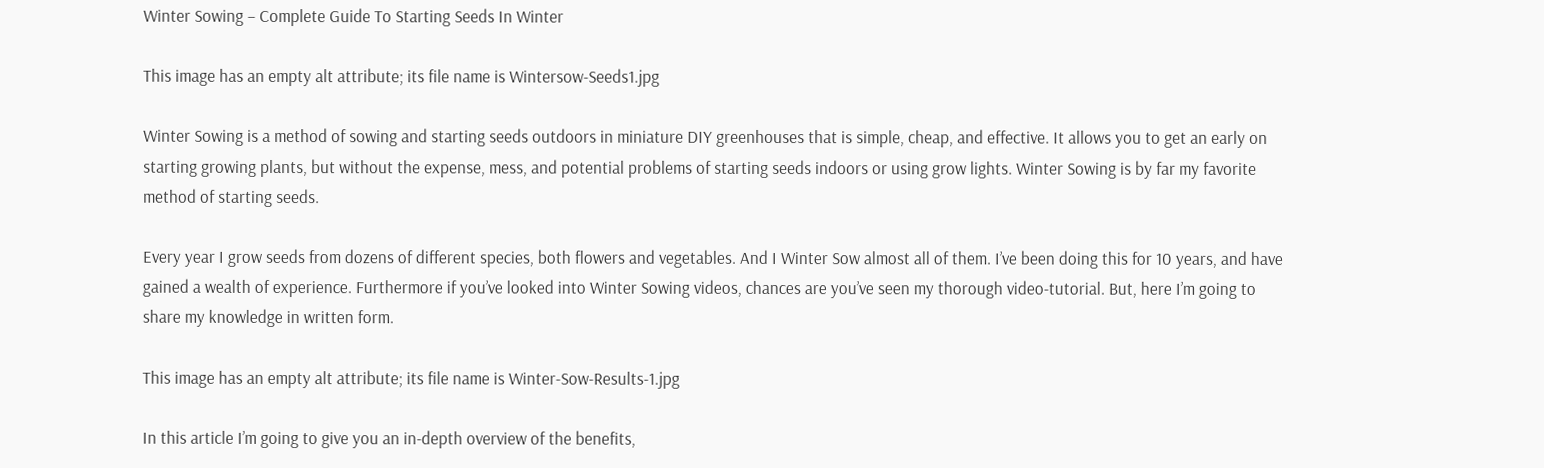Winter Sowing – Complete Guide To Starting Seeds In Winter

This image has an empty alt attribute; its file name is Wintersow-Seeds1.jpg

Winter Sowing is a method of sowing and starting seeds outdoors in miniature DIY greenhouses that is simple, cheap, and effective. It allows you to get an early on starting growing plants, but without the expense, mess, and potential problems of starting seeds indoors or using grow lights. Winter Sowing is by far my favorite method of starting seeds.

Every year I grow seeds from dozens of different species, both flowers and vegetables. And I Winter Sow almost all of them. I’ve been doing this for 10 years, and have gained a wealth of experience. Furthermore if you’ve looked into Winter Sowing videos, chances are you’ve seen my thorough video-tutorial. But, here I’m going to share my knowledge in written form.

This image has an empty alt attribute; its file name is Winter-Sow-Results-1.jpg

In this article I’m going to give you an in-depth overview of the benefits,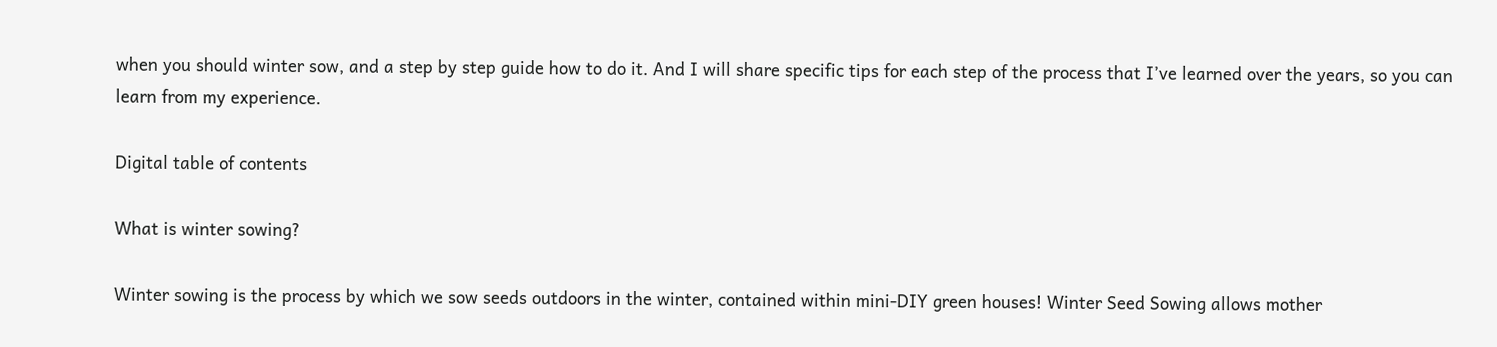when you should winter sow, and a step by step guide how to do it. And I will share specific tips for each step of the process that I’ve learned over the years, so you can learn from my experience.

Digital table of contents

What is winter sowing?

Winter sowing is the process by which we sow seeds outdoors in the winter, contained within mini-DIY green houses! Winter Seed Sowing allows mother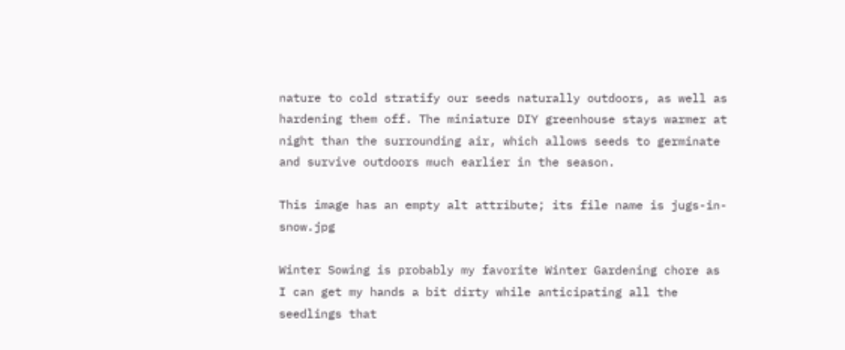nature to cold stratify our seeds naturally outdoors, as well as hardening them off. The miniature DIY greenhouse stays warmer at night than the surrounding air, which allows seeds to germinate and survive outdoors much earlier in the season.

This image has an empty alt attribute; its file name is jugs-in-snow.jpg

Winter Sowing is probably my favorite Winter Gardening chore as I can get my hands a bit dirty while anticipating all the seedlings that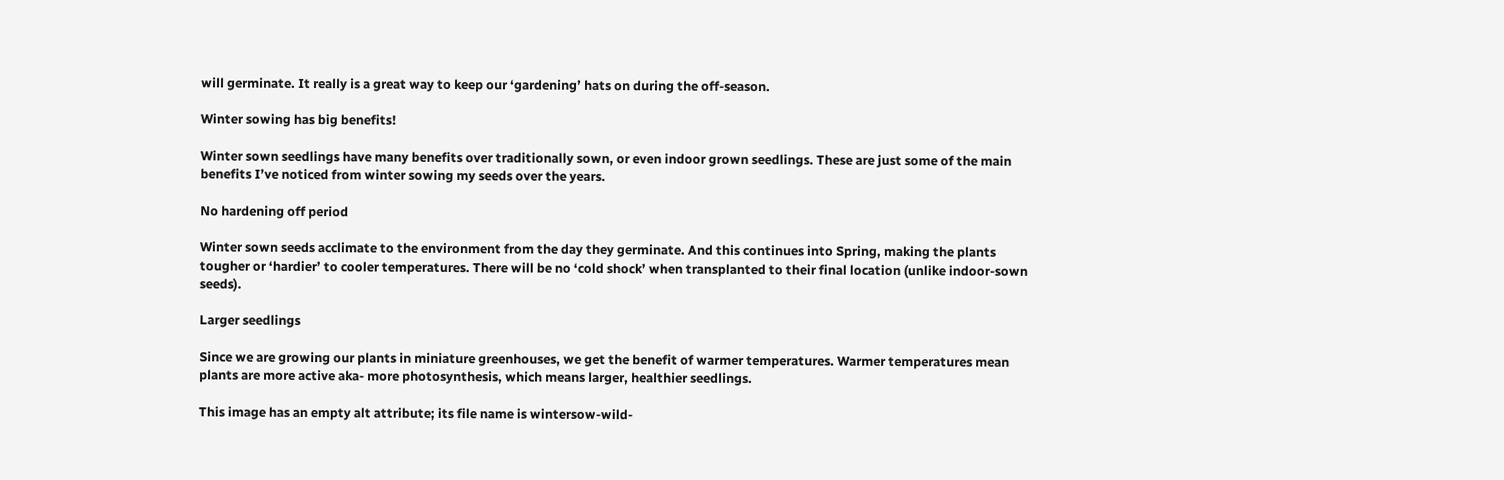will germinate. It really is a great way to keep our ‘gardening’ hats on during the off-season.

Winter sowing has big benefits!

Winter sown seedlings have many benefits over traditionally sown, or even indoor grown seedlings. These are just some of the main benefits I’ve noticed from winter sowing my seeds over the years.

No hardening off period

Winter sown seeds acclimate to the environment from the day they germinate. And this continues into Spring, making the plants tougher or ‘hardier’ to cooler temperatures. There will be no ‘cold shock’ when transplanted to their final location (unlike indoor-sown seeds).

Larger seedlings

Since we are growing our plants in miniature greenhouses, we get the benefit of warmer temperatures. Warmer temperatures mean plants are more active aka- more photosynthesis, which means larger, healthier seedlings.

This image has an empty alt attribute; its file name is wintersow-wild-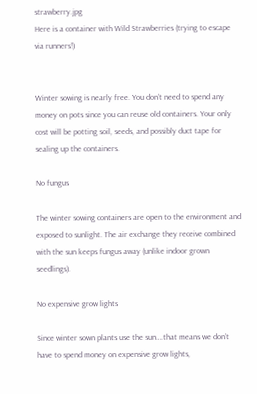strawberry.jpg
Here is a container with Wild Strawberries (trying to escape via runners!)


Winter sowing is nearly free. You don’t need to spend any money on pots since you can reuse old containers. Your only cost will be potting soil, seeds, and possibly duct tape for sealing up the containers.

No fungus

The winter sowing containers are open to the environment and exposed to sunlight. The air exchange they receive combined with the sun keeps fungus away (unlike indoor grown seedlings).

No expensive grow lights

Since winter sown plants use the sun….that means we don’t have to spend money on expensive grow lights,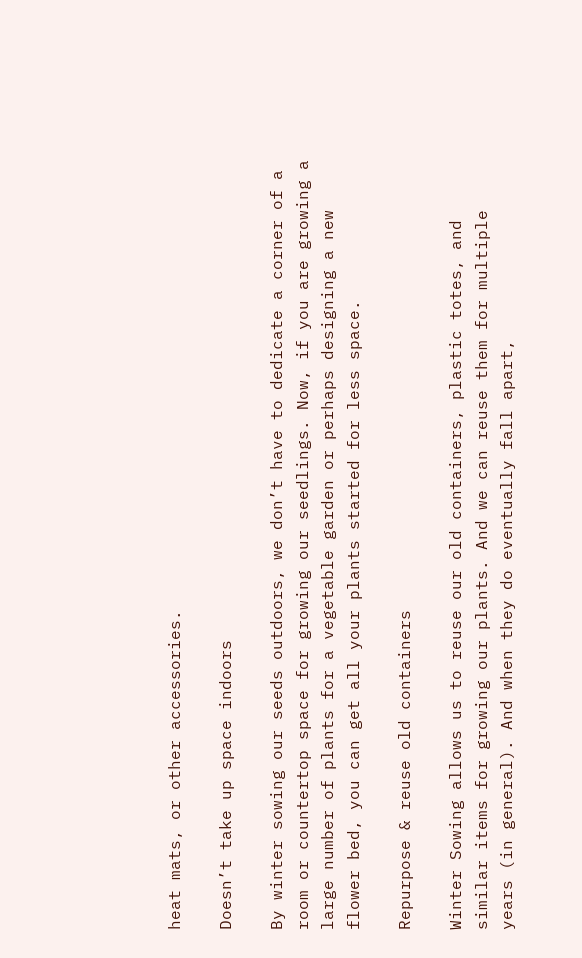heat mats, or other accessories.

Doesn’t take up space indoors

By winter sowing our seeds outdoors, we don’t have to dedicate a corner of a room or countertop space for growing our seedlings. Now, if you are growing a large number of plants for a vegetable garden or perhaps designing a new flower bed, you can get all your plants started for less space.

Repurpose & reuse old containers

Winter Sowing allows us to reuse our old containers, plastic totes, and similar items for growing our plants. And we can reuse them for multiple years (in general). And when they do eventually fall apart,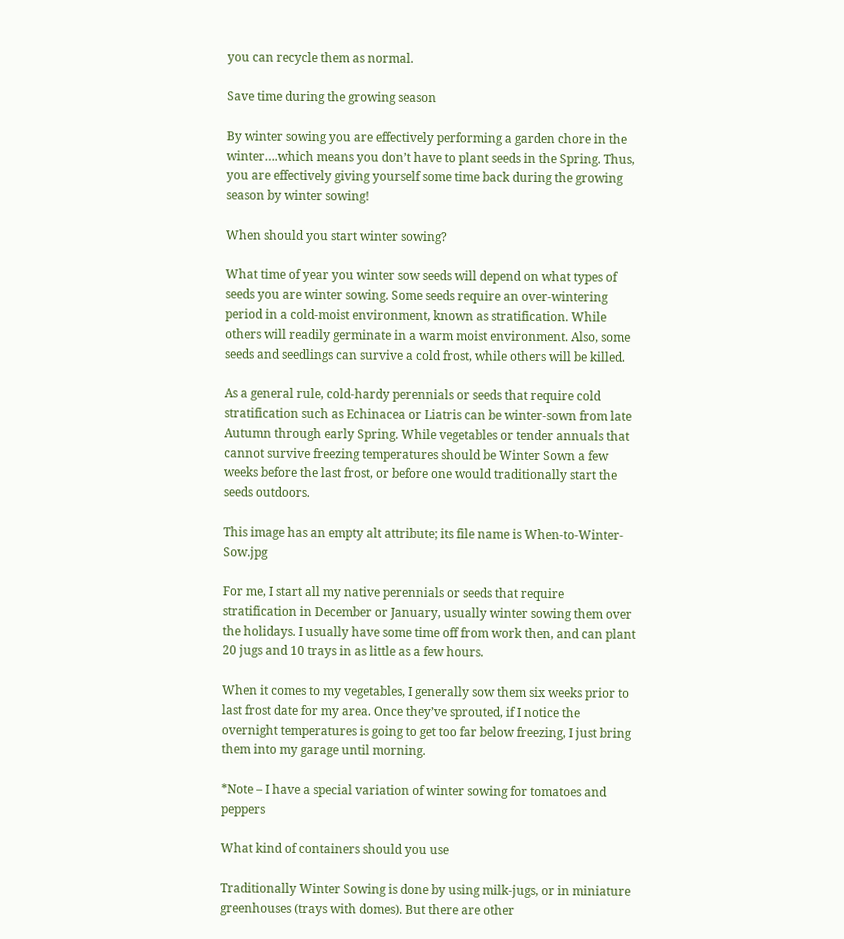you can recycle them as normal.

Save time during the growing season

By winter sowing you are effectively performing a garden chore in the winter….which means you don’t have to plant seeds in the Spring. Thus, you are effectively giving yourself some time back during the growing season by winter sowing!

When should you start winter sowing?

What time of year you winter sow seeds will depend on what types of seeds you are winter sowing. Some seeds require an over-wintering period in a cold-moist environment, known as stratification. While others will readily germinate in a warm moist environment. Also, some seeds and seedlings can survive a cold frost, while others will be killed.

As a general rule, cold-hardy perennials or seeds that require cold stratification such as Echinacea or Liatris can be winter-sown from late Autumn through early Spring. While vegetables or tender annuals that cannot survive freezing temperatures should be Winter Sown a few weeks before the last frost, or before one would traditionally start the seeds outdoors.

This image has an empty alt attribute; its file name is When-to-Winter-Sow.jpg

For me, I start all my native perennials or seeds that require stratification in December or January, usually winter sowing them over the holidays. I usually have some time off from work then, and can plant 20 jugs and 10 trays in as little as a few hours.

When it comes to my vegetables, I generally sow them six weeks prior to last frost date for my area. Once they’ve sprouted, if I notice the overnight temperatures is going to get too far below freezing, I just bring them into my garage until morning.

*Note – I have a special variation of winter sowing for tomatoes and peppers

What kind of containers should you use

Traditionally Winter Sowing is done by using milk-jugs, or in miniature greenhouses (trays with domes). But there are other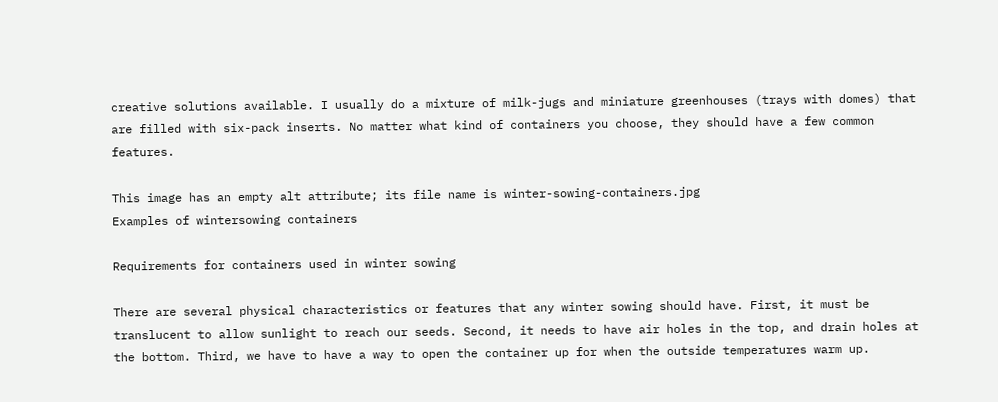creative solutions available. I usually do a mixture of milk-jugs and miniature greenhouses (trays with domes) that are filled with six-pack inserts. No matter what kind of containers you choose, they should have a few common features.

This image has an empty alt attribute; its file name is winter-sowing-containers.jpg
Examples of wintersowing containers

Requirements for containers used in winter sowing

There are several physical characteristics or features that any winter sowing should have. First, it must be translucent to allow sunlight to reach our seeds. Second, it needs to have air holes in the top, and drain holes at the bottom. Third, we have to have a way to open the container up for when the outside temperatures warm up.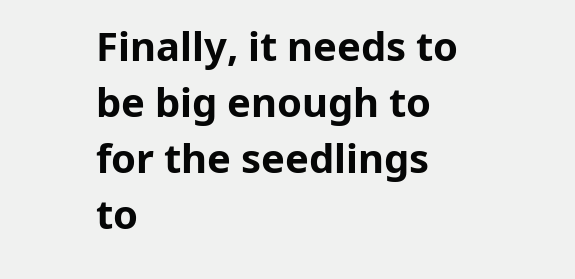Finally, it needs to be big enough to for the seedlings to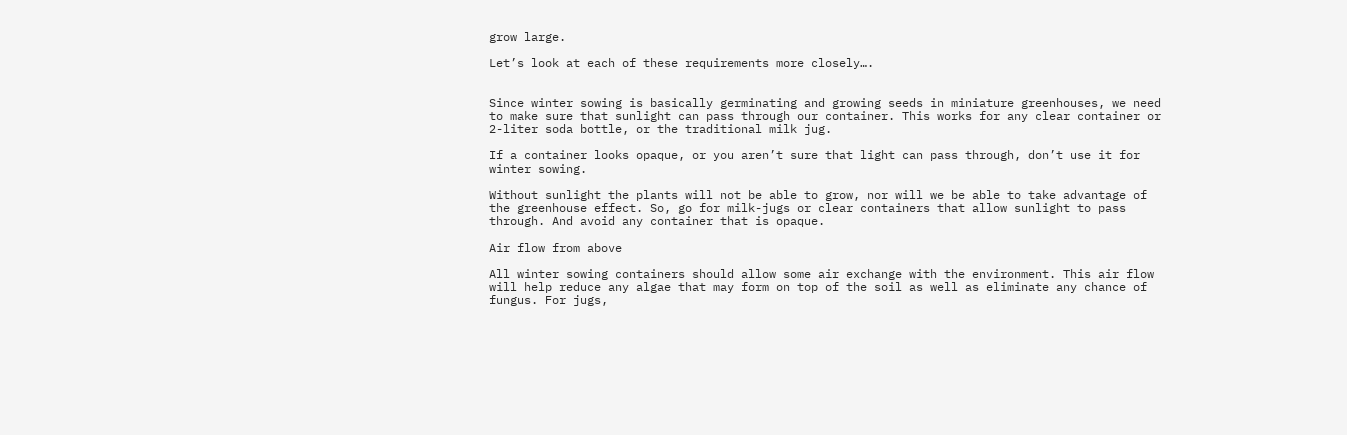grow large.

Let’s look at each of these requirements more closely….


Since winter sowing is basically germinating and growing seeds in miniature greenhouses, we need to make sure that sunlight can pass through our container. This works for any clear container or 2-liter soda bottle, or the traditional milk jug.

If a container looks opaque, or you aren’t sure that light can pass through, don’t use it for winter sowing.

Without sunlight the plants will not be able to grow, nor will we be able to take advantage of the greenhouse effect. So, go for milk-jugs or clear containers that allow sunlight to pass through. And avoid any container that is opaque.

Air flow from above

All winter sowing containers should allow some air exchange with the environment. This air flow will help reduce any algae that may form on top of the soil as well as eliminate any chance of fungus. For jugs,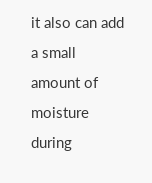it also can add a small amount of moisture during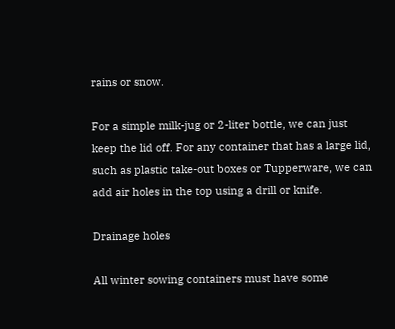rains or snow.

For a simple milk-jug or 2-liter bottle, we can just keep the lid off. For any container that has a large lid, such as plastic take-out boxes or Tupperware, we can add air holes in the top using a drill or knife.

Drainage holes

All winter sowing containers must have some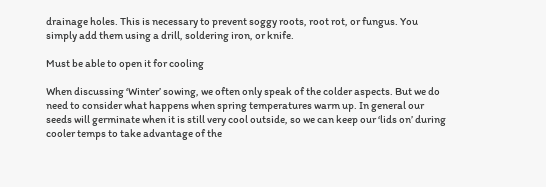drainage holes. This is necessary to prevent soggy roots, root rot, or fungus. You simply add them using a drill, soldering iron, or knife.

Must be able to open it for cooling

When discussing ‘Winter’ sowing, we often only speak of the colder aspects. But we do need to consider what happens when spring temperatures warm up. In general our seeds will germinate when it is still very cool outside, so we can keep our ‘lids on’ during cooler temps to take advantage of the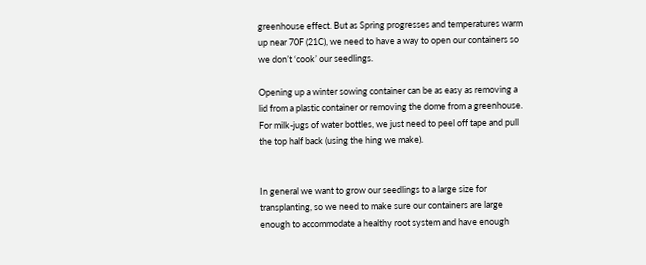greenhouse effect. But as Spring progresses and temperatures warm up near 70F (21C), we need to have a way to open our containers so we don’t ‘cook’ our seedlings.

Opening up a winter sowing container can be as easy as removing a lid from a plastic container or removing the dome from a greenhouse. For milk-jugs of water bottles, we just need to peel off tape and pull the top half back (using the hing we make).


In general we want to grow our seedlings to a large size for transplanting, so we need to make sure our containers are large enough to accommodate a healthy root system and have enough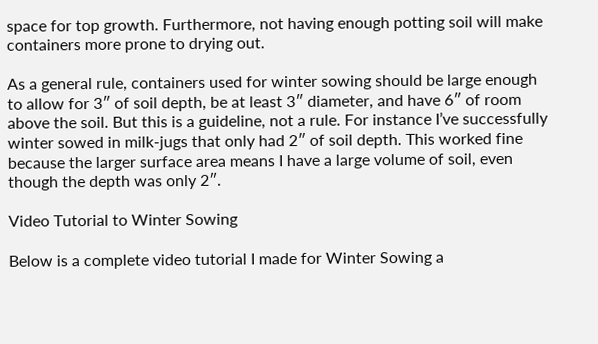space for top growth. Furthermore, not having enough potting soil will make containers more prone to drying out.

As a general rule, containers used for winter sowing should be large enough to allow for 3″ of soil depth, be at least 3″ diameter, and have 6″ of room above the soil. But this is a guideline, not a rule. For instance I’ve successfully winter sowed in milk-jugs that only had 2″ of soil depth. This worked fine because the larger surface area means I have a large volume of soil, even though the depth was only 2″.

Video Tutorial to Winter Sowing

Below is a complete video tutorial I made for Winter Sowing a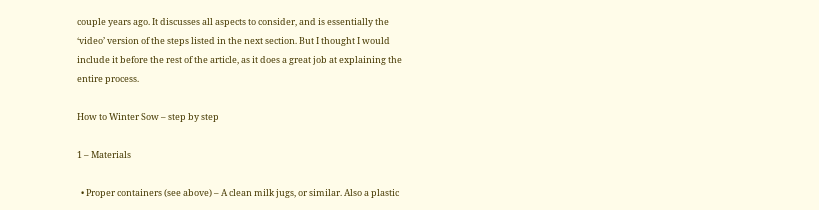couple years ago. It discusses all aspects to consider, and is essentially the ‘video’ version of the steps listed in the next section. But I thought I would include it before the rest of the article, as it does a great job at explaining the entire process.

How to Winter Sow – step by step

1 – Materials

  • Proper containers (see above) – A clean milk jugs, or similar. Also a plastic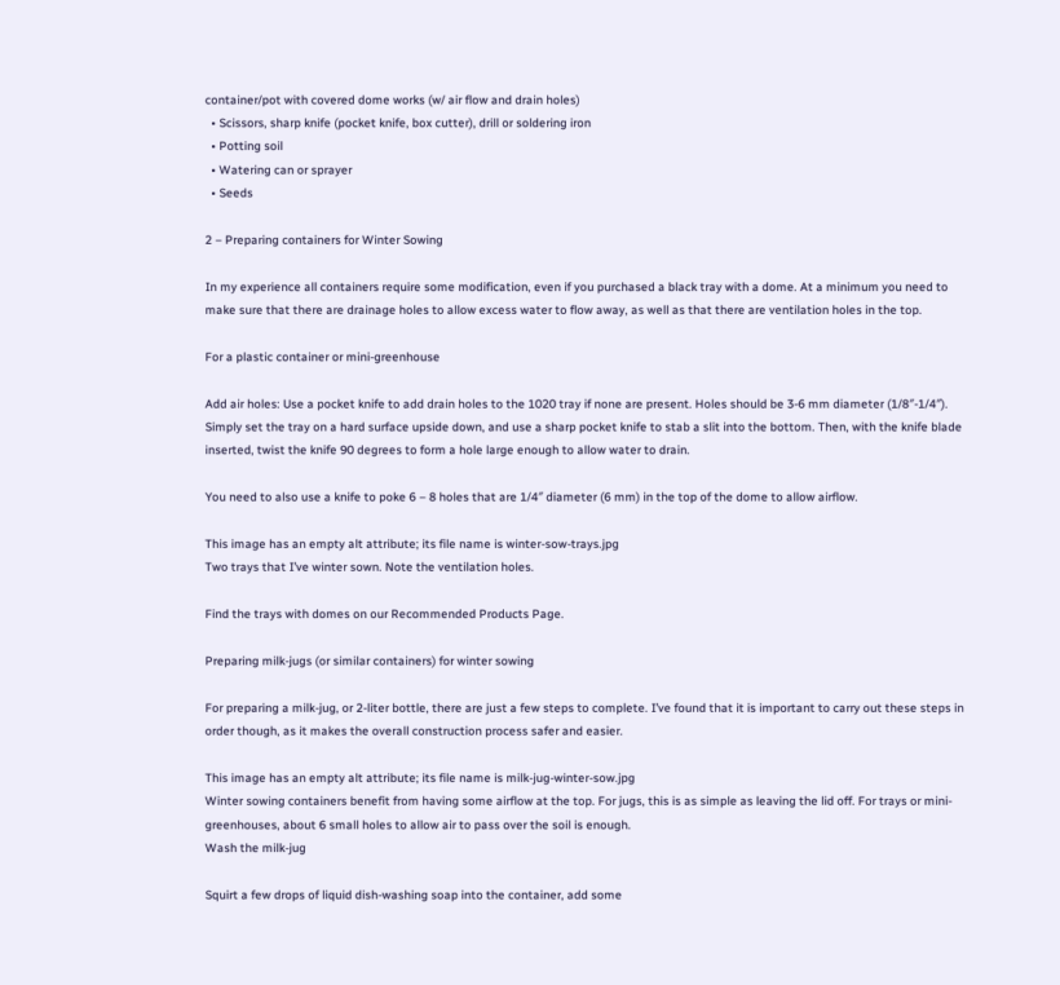container/pot with covered dome works (w/ air flow and drain holes)
  • Scissors, sharp knife (pocket knife, box cutter), drill or soldering iron
  • Potting soil
  • Watering can or sprayer
  • Seeds

2 – Preparing containers for Winter Sowing

In my experience all containers require some modification, even if you purchased a black tray with a dome. At a minimum you need to make sure that there are drainage holes to allow excess water to flow away, as well as that there are ventilation holes in the top.

For a plastic container or mini-greenhouse

Add air holes: Use a pocket knife to add drain holes to the 1020 tray if none are present. Holes should be 3-6 mm diameter (1/8″-1/4″). Simply set the tray on a hard surface upside down, and use a sharp pocket knife to stab a slit into the bottom. Then, with the knife blade inserted, twist the knife 90 degrees to form a hole large enough to allow water to drain.

You need to also use a knife to poke 6 – 8 holes that are 1/4″ diameter (6 mm) in the top of the dome to allow airflow.

This image has an empty alt attribute; its file name is winter-sow-trays.jpg
Two trays that I’ve winter sown. Note the ventilation holes.

Find the trays with domes on our Recommended Products Page.

Preparing milk-jugs (or similar containers) for winter sowing

For preparing a milk-jug, or 2-liter bottle, there are just a few steps to complete. I’ve found that it is important to carry out these steps in order though, as it makes the overall construction process safer and easier.

This image has an empty alt attribute; its file name is milk-jug-winter-sow.jpg
Winter sowing containers benefit from having some airflow at the top. For jugs, this is as simple as leaving the lid off. For trays or mini-greenhouses, about 6 small holes to allow air to pass over the soil is enough.
Wash the milk-jug

Squirt a few drops of liquid dish-washing soap into the container, add some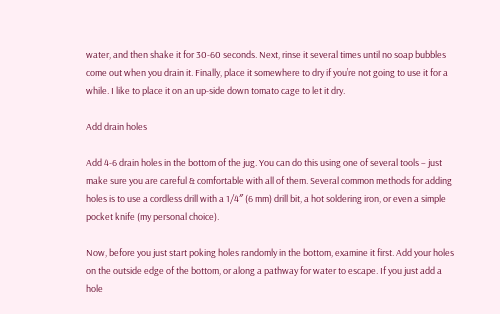water, and then shake it for 30-60 seconds. Next, rinse it several times until no soap bubbles come out when you drain it. Finally, place it somewhere to dry if you’re not going to use it for a while. I like to place it on an up-side down tomato cage to let it dry.

Add drain holes

Add 4-6 drain holes in the bottom of the jug. You can do this using one of several tools – just make sure you are careful & comfortable with all of them. Several common methods for adding holes is to use a cordless drill with a 1/4″ (6 mm) drill bit, a hot soldering iron, or even a simple pocket knife (my personal choice).

Now, before you just start poking holes randomly in the bottom, examine it first. Add your holes on the outside edge of the bottom, or along a pathway for water to escape. If you just add a hole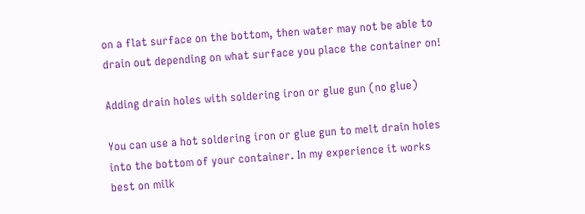on a flat surface on the bottom, then water may not be able to drain out depending on what surface you place the container on!

Adding drain holes with soldering iron or glue gun (no glue)

You can use a hot soldering iron or glue gun to melt drain holes into the bottom of your container. In my experience it works best on milk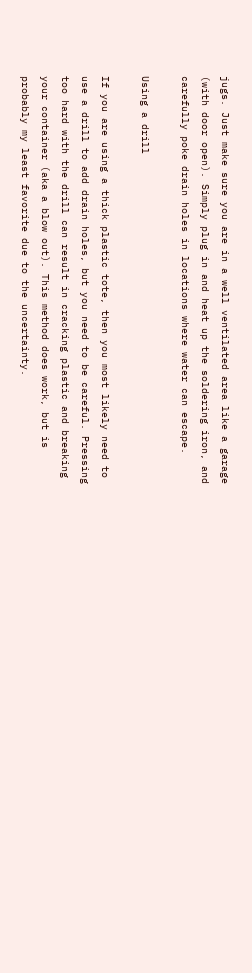jugs. Just make sure you are in a well ventilated area like a garage (with door open). Simply plug in and heat up the soldering iron, and carefully poke drain holes in locations where water can escape.

Using a drill

If you are using a thick plastic tote, then you most likely need to use a drill to add drain holes, but you need to be careful. Pressing too hard with the drill can result in cracking plastic and breaking your container (aka a blow out). This method does work, but is probably my least favorite due to the uncertainty.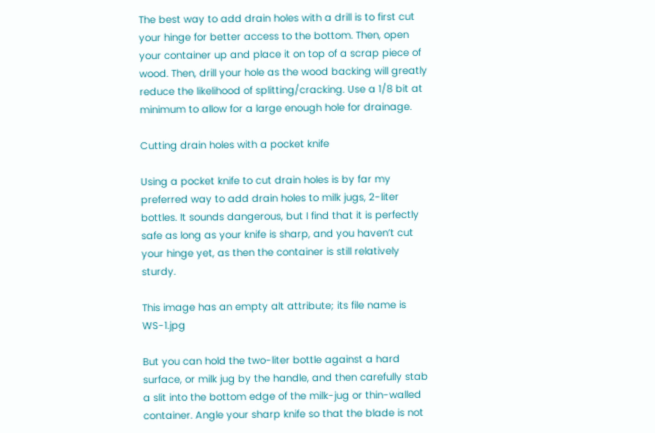The best way to add drain holes with a drill is to first cut your hinge for better access to the bottom. Then, open your container up and place it on top of a scrap piece of wood. Then, drill your hole as the wood backing will greatly reduce the likelihood of splitting/cracking. Use a 1/8 bit at minimum to allow for a large enough hole for drainage.

Cutting drain holes with a pocket knife

Using a pocket knife to cut drain holes is by far my preferred way to add drain holes to milk jugs, 2-liter bottles. It sounds dangerous, but I find that it is perfectly safe as long as your knife is sharp, and you haven’t cut your hinge yet, as then the container is still relatively sturdy.

This image has an empty alt attribute; its file name is WS-1.jpg

But you can hold the two-liter bottle against a hard surface, or milk jug by the handle, and then carefully stab a slit into the bottom edge of the milk-jug or thin-walled container. Angle your sharp knife so that the blade is not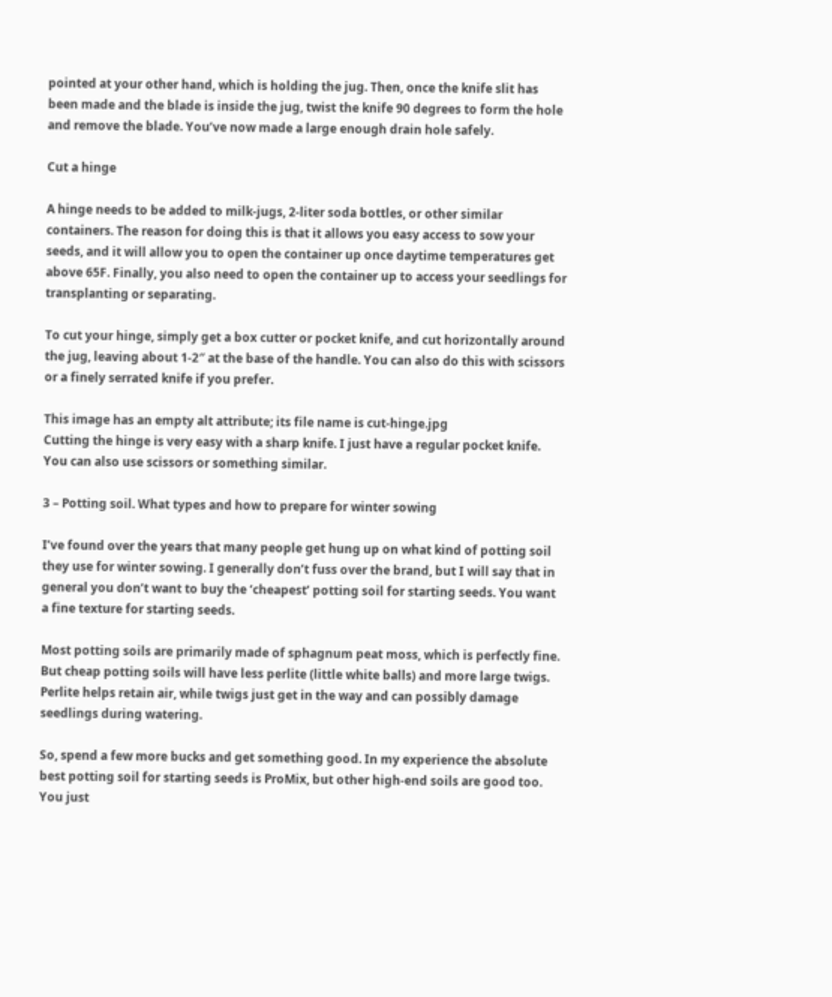pointed at your other hand, which is holding the jug. Then, once the knife slit has been made and the blade is inside the jug, twist the knife 90 degrees to form the hole and remove the blade. You’ve now made a large enough drain hole safely.

Cut a hinge

A hinge needs to be added to milk-jugs, 2-liter soda bottles, or other similar containers. The reason for doing this is that it allows you easy access to sow your seeds, and it will allow you to open the container up once daytime temperatures get above 65F. Finally, you also need to open the container up to access your seedlings for transplanting or separating.

To cut your hinge, simply get a box cutter or pocket knife, and cut horizontally around the jug, leaving about 1-2″ at the base of the handle. You can also do this with scissors or a finely serrated knife if you prefer.

This image has an empty alt attribute; its file name is cut-hinge.jpg
Cutting the hinge is very easy with a sharp knife. I just have a regular pocket knife. You can also use scissors or something similar.

3 – Potting soil. What types and how to prepare for winter sowing

I’ve found over the years that many people get hung up on what kind of potting soil they use for winter sowing. I generally don’t fuss over the brand, but I will say that in general you don’t want to buy the ‘cheapest’ potting soil for starting seeds. You want a fine texture for starting seeds.

Most potting soils are primarily made of sphagnum peat moss, which is perfectly fine. But cheap potting soils will have less perlite (little white balls) and more large twigs. Perlite helps retain air, while twigs just get in the way and can possibly damage seedlings during watering.

So, spend a few more bucks and get something good. In my experience the absolute best potting soil for starting seeds is ProMix, but other high-end soils are good too. You just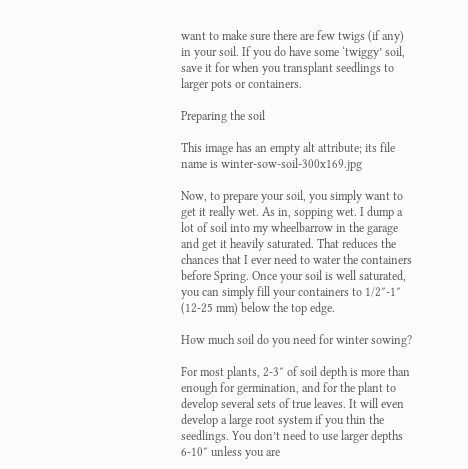want to make sure there are few twigs (if any) in your soil. If you do have some ‘twiggy’ soil, save it for when you transplant seedlings to larger pots or containers.

Preparing the soil

This image has an empty alt attribute; its file name is winter-sow-soil-300x169.jpg

Now, to prepare your soil, you simply want to get it really wet. As in, sopping wet. I dump a lot of soil into my wheelbarrow in the garage and get it heavily saturated. That reduces the chances that I ever need to water the containers before Spring. Once your soil is well saturated, you can simply fill your containers to 1/2″-1″ (12-25 mm) below the top edge.

How much soil do you need for winter sowing?

For most plants, 2-3″ of soil depth is more than enough for germination, and for the plant to develop several sets of true leaves. It will even develop a large root system if you thin the seedlings. You don’t need to use larger depths 6-10″ unless you are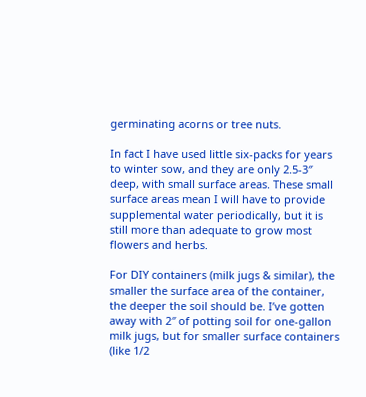germinating acorns or tree nuts.

In fact I have used little six-packs for years to winter sow, and they are only 2.5-3″ deep, with small surface areas. These small surface areas mean I will have to provide supplemental water periodically, but it is still more than adequate to grow most flowers and herbs.

For DIY containers (milk jugs & similar), the smaller the surface area of the container, the deeper the soil should be. I’ve gotten away with 2″ of potting soil for one-gallon milk jugs, but for smaller surface containers (like 1/2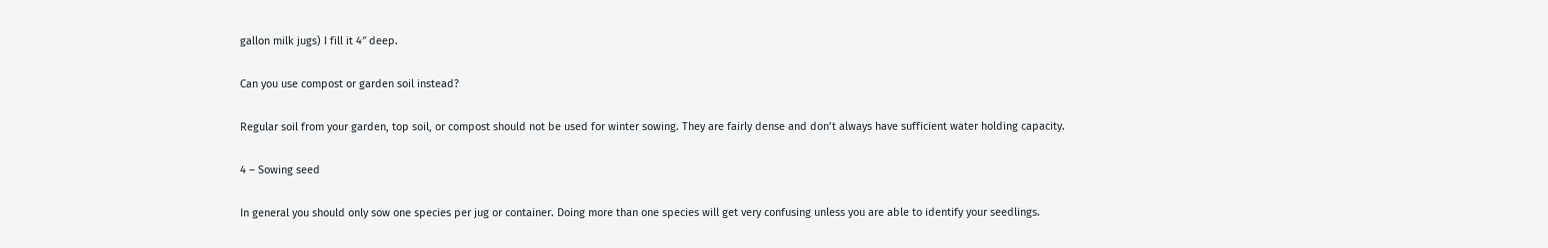gallon milk jugs) I fill it 4″ deep.

Can you use compost or garden soil instead?

Regular soil from your garden, top soil, or compost should not be used for winter sowing. They are fairly dense and don’t always have sufficient water holding capacity.

4 – Sowing seed

In general you should only sow one species per jug or container. Doing more than one species will get very confusing unless you are able to identify your seedlings.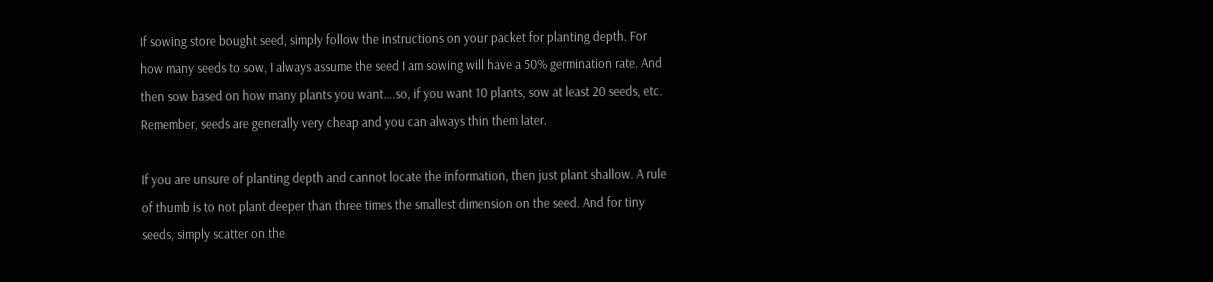If sowing store bought seed, simply follow the instructions on your packet for planting depth. For how many seeds to sow, I always assume the seed I am sowing will have a 50% germination rate. And then sow based on how many plants you want….so, if you want 10 plants, sow at least 20 seeds, etc. Remember, seeds are generally very cheap and you can always thin them later.

If you are unsure of planting depth and cannot locate the information, then just plant shallow. A rule of thumb is to not plant deeper than three times the smallest dimension on the seed. And for tiny seeds, simply scatter on the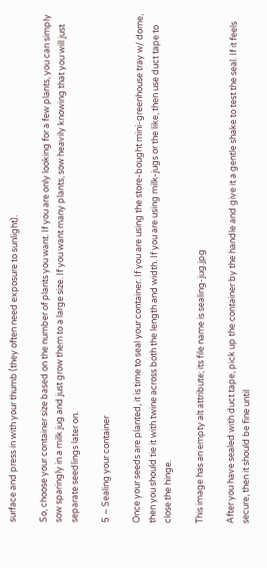surface and press in with your thumb (they often need exposure to sunlight).

So, choose your container size based on the number of plants you want. If you are only looking for a few plants, you can simply sow sparingly in a milk jug and just grow them to a large size. If you want many plants, sow heavily knowing that you will just separate seedlings later on.

5 – Sealing your container

Once your seeds are planted, it is time to seal your container. If you are using the store-bought mini-greenhouse tray w/ dome, then you should tie it with twine across both the length and width. If you are using milk-jugs or the like, then use duct tape to close the hinge.

This image has an empty alt attribute; its file name is sealing-jug.jpg

After you have sealed with duct tape, pick up the container by the handle and give it a gentle shake to test the seal. If it feels secure, then it should be fine until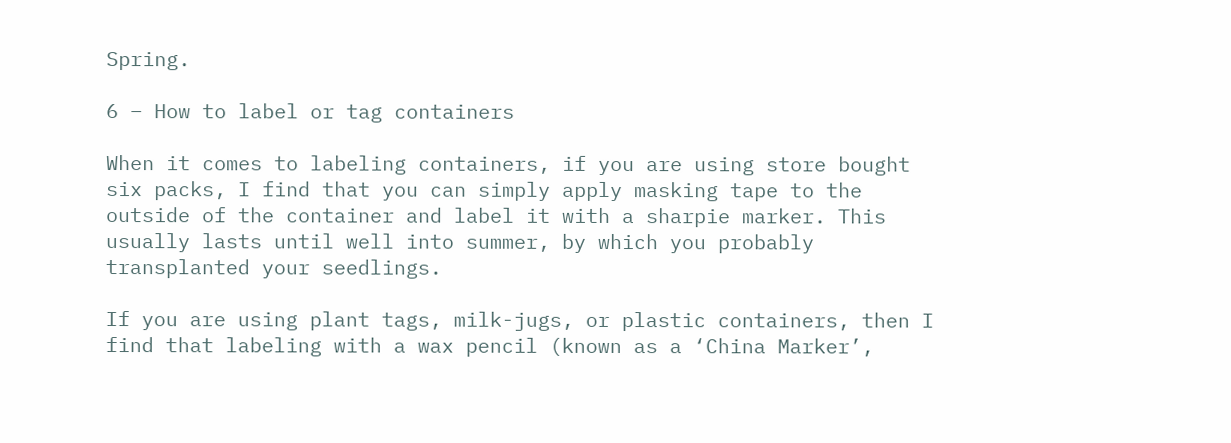Spring.

6 – How to label or tag containers

When it comes to labeling containers, if you are using store bought six packs, I find that you can simply apply masking tape to the outside of the container and label it with a sharpie marker. This usually lasts until well into summer, by which you probably transplanted your seedlings.

If you are using plant tags, milk-jugs, or plastic containers, then I find that labeling with a wax pencil (known as a ‘China Marker’,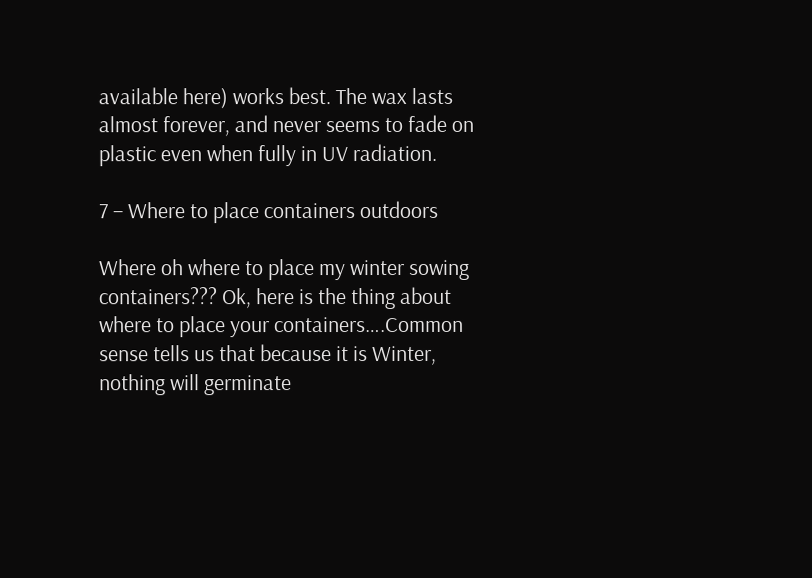available here) works best. The wax lasts almost forever, and never seems to fade on plastic even when fully in UV radiation.

7 – Where to place containers outdoors

Where oh where to place my winter sowing containers??? Ok, here is the thing about where to place your containers….Common sense tells us that because it is Winter, nothing will germinate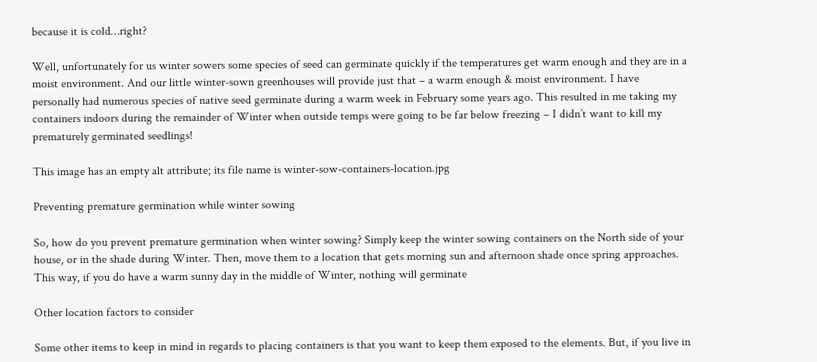because it is cold…right?

Well, unfortunately for us winter sowers some species of seed can germinate quickly if the temperatures get warm enough and they are in a moist environment. And our little winter-sown greenhouses will provide just that – a warm enough & moist environment. I have personally had numerous species of native seed germinate during a warm week in February some years ago. This resulted in me taking my containers indoors during the remainder of Winter when outside temps were going to be far below freezing – I didn’t want to kill my prematurely germinated seedlings!

This image has an empty alt attribute; its file name is winter-sow-containers-location.jpg

Preventing premature germination while winter sowing

So, how do you prevent premature germination when winter sowing? Simply keep the winter sowing containers on the North side of your house, or in the shade during Winter. Then, move them to a location that gets morning sun and afternoon shade once spring approaches. This way, if you do have a warm sunny day in the middle of Winter, nothing will germinate

Other location factors to consider

Some other items to keep in mind in regards to placing containers is that you want to keep them exposed to the elements. But, if you live in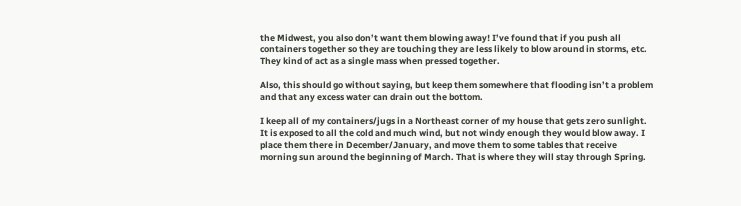the Midwest, you also don’t want them blowing away! I’ve found that if you push all containers together so they are touching they are less likely to blow around in storms, etc. They kind of act as a single mass when pressed together.

Also, this should go without saying, but keep them somewhere that flooding isn’t a problem and that any excess water can drain out the bottom.

I keep all of my containers/jugs in a Northeast corner of my house that gets zero sunlight. It is exposed to all the cold and much wind, but not windy enough they would blow away. I place them there in December/January, and move them to some tables that receive morning sun around the beginning of March. That is where they will stay through Spring.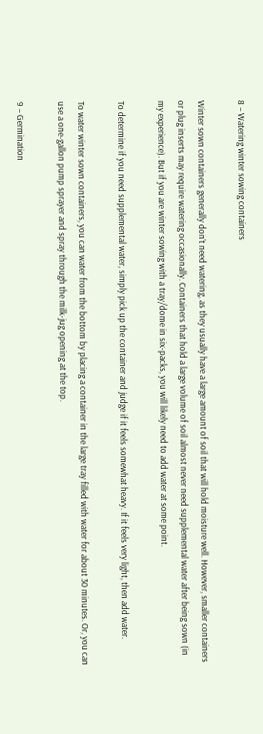8 – Watering winter sowing containers

Winter sown containers generally don’t need watering, as they usually have a large amount of soil that will hold moisture well. However, smaller containers or plug inserts may require watering occasionally. Containers that hold a large volume of soil almost never need supplemental water after being sown (in my experience). But if you are winter sowing with a tray/dome in six-packs, you will likely need to add water at some point.

To determine if you need supplemental water, simply pick up the container and judge if it feels somewhat heavy. If it feels very light, then add water.

To water winter sown containers, you can water from the bottom by placing a container in the large tray filled with water for about 30 minutes. Or, you can use a one-gallon pump sprayer and spray through the milk-jug opening at the top.

9 – Germination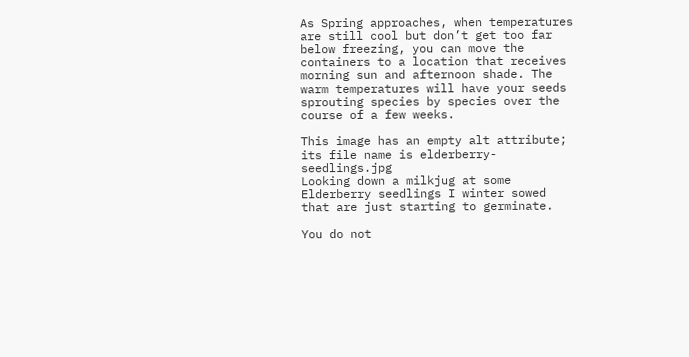As Spring approaches, when temperatures are still cool but don’t get too far below freezing, you can move the containers to a location that receives morning sun and afternoon shade. The warm temperatures will have your seeds sprouting species by species over the course of a few weeks.

This image has an empty alt attribute; its file name is elderberry-seedlings.jpg
Looking down a milkjug at some Elderberry seedlings I winter sowed that are just starting to germinate.

You do not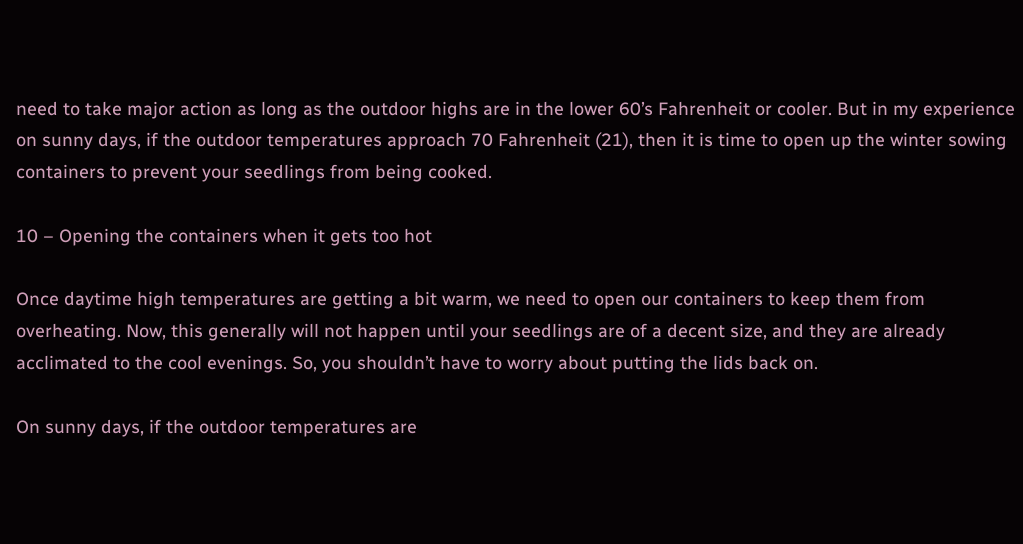need to take major action as long as the outdoor highs are in the lower 60’s Fahrenheit or cooler. But in my experience on sunny days, if the outdoor temperatures approach 70 Fahrenheit (21), then it is time to open up the winter sowing containers to prevent your seedlings from being cooked.

10 – Opening the containers when it gets too hot

Once daytime high temperatures are getting a bit warm, we need to open our containers to keep them from overheating. Now, this generally will not happen until your seedlings are of a decent size, and they are already acclimated to the cool evenings. So, you shouldn’t have to worry about putting the lids back on.

On sunny days, if the outdoor temperatures are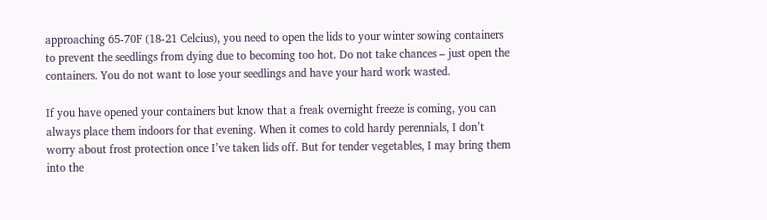approaching 65-70F (18-21 Celcius), you need to open the lids to your winter sowing containers to prevent the seedlings from dying due to becoming too hot. Do not take chances – just open the containers. You do not want to lose your seedlings and have your hard work wasted.

If you have opened your containers but know that a freak overnight freeze is coming, you can always place them indoors for that evening. When it comes to cold hardy perennials, I don’t worry about frost protection once I’ve taken lids off. But for tender vegetables, I may bring them into the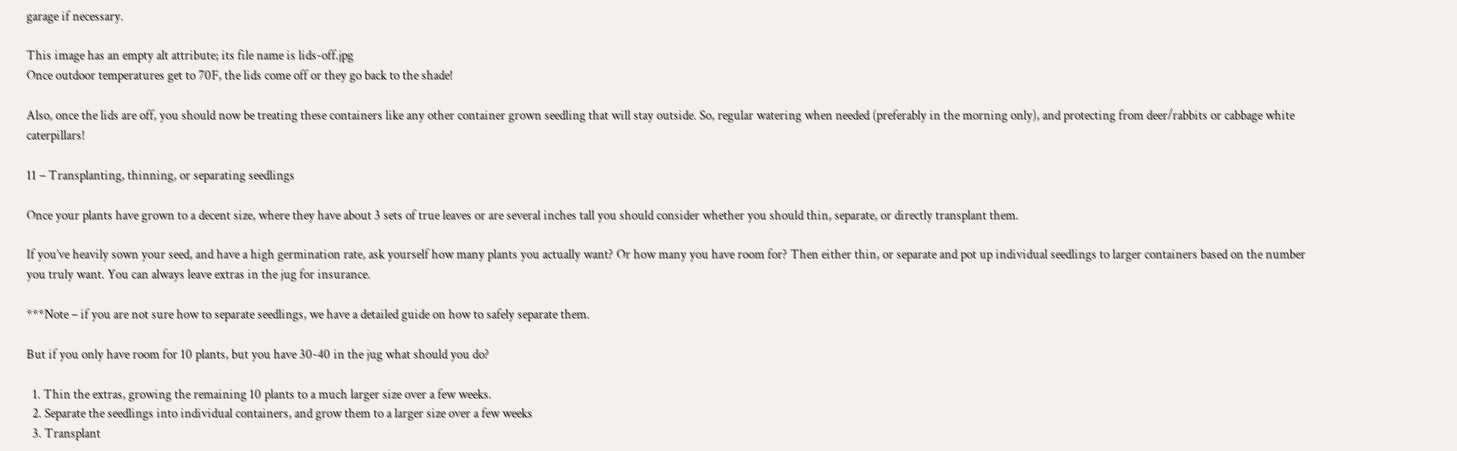garage if necessary.

This image has an empty alt attribute; its file name is lids-off.jpg
Once outdoor temperatures get to 70F, the lids come off or they go back to the shade!

Also, once the lids are off, you should now be treating these containers like any other container grown seedling that will stay outside. So, regular watering when needed (preferably in the morning only), and protecting from deer/rabbits or cabbage white caterpillars!

11 – Transplanting, thinning, or separating seedlings

Once your plants have grown to a decent size, where they have about 3 sets of true leaves or are several inches tall you should consider whether you should thin, separate, or directly transplant them.

If you’ve heavily sown your seed, and have a high germination rate, ask yourself how many plants you actually want? Or how many you have room for? Then either thin, or separate and pot up individual seedlings to larger containers based on the number you truly want. You can always leave extras in the jug for insurance.

***Note – if you are not sure how to separate seedlings, we have a detailed guide on how to safely separate them.

But if you only have room for 10 plants, but you have 30-40 in the jug what should you do?

  1. Thin the extras, growing the remaining 10 plants to a much larger size over a few weeks.
  2. Separate the seedlings into individual containers, and grow them to a larger size over a few weeks
  3. Transplant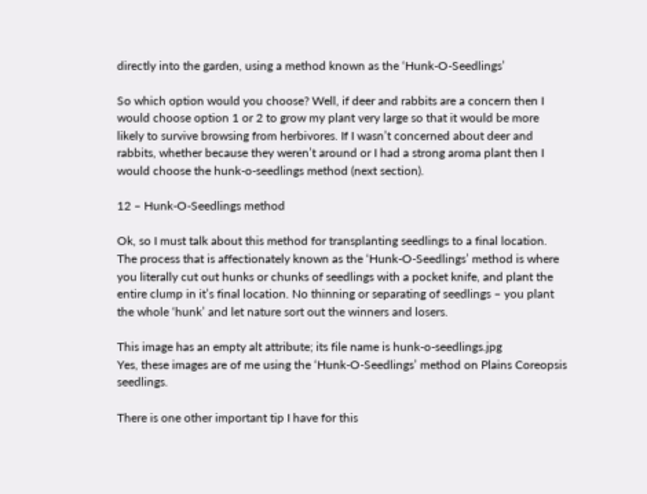directly into the garden, using a method known as the ‘Hunk-O-Seedlings’

So which option would you choose? Well, if deer and rabbits are a concern then I would choose option 1 or 2 to grow my plant very large so that it would be more likely to survive browsing from herbivores. If I wasn’t concerned about deer and rabbits, whether because they weren’t around or I had a strong aroma plant then I would choose the hunk-o-seedlings method (next section).

12 – Hunk-O-Seedlings method

Ok, so I must talk about this method for transplanting seedlings to a final location. The process that is affectionately known as the ‘Hunk-O-Seedlings’ method is where you literally cut out hunks or chunks of seedlings with a pocket knife, and plant the entire clump in it’s final location. No thinning or separating of seedlings – you plant the whole ‘hunk’ and let nature sort out the winners and losers.

This image has an empty alt attribute; its file name is hunk-o-seedlings.jpg
Yes, these images are of me using the ‘Hunk-O-Seedlings’ method on Plains Coreopsis seedlings.

There is one other important tip I have for this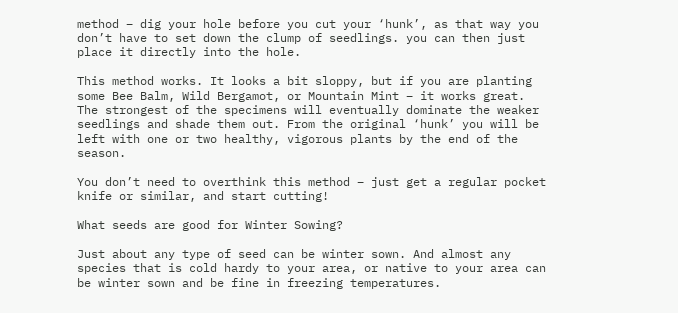method – dig your hole before you cut your ‘hunk’, as that way you don’t have to set down the clump of seedlings. you can then just place it directly into the hole.

This method works. It looks a bit sloppy, but if you are planting some Bee Balm, Wild Bergamot, or Mountain Mint – it works great. The strongest of the specimens will eventually dominate the weaker seedlings and shade them out. From the original ‘hunk’ you will be left with one or two healthy, vigorous plants by the end of the season.

You don’t need to overthink this method – just get a regular pocket knife or similar, and start cutting!

What seeds are good for Winter Sowing?

Just about any type of seed can be winter sown. And almost any species that is cold hardy to your area, or native to your area can be winter sown and be fine in freezing temperatures.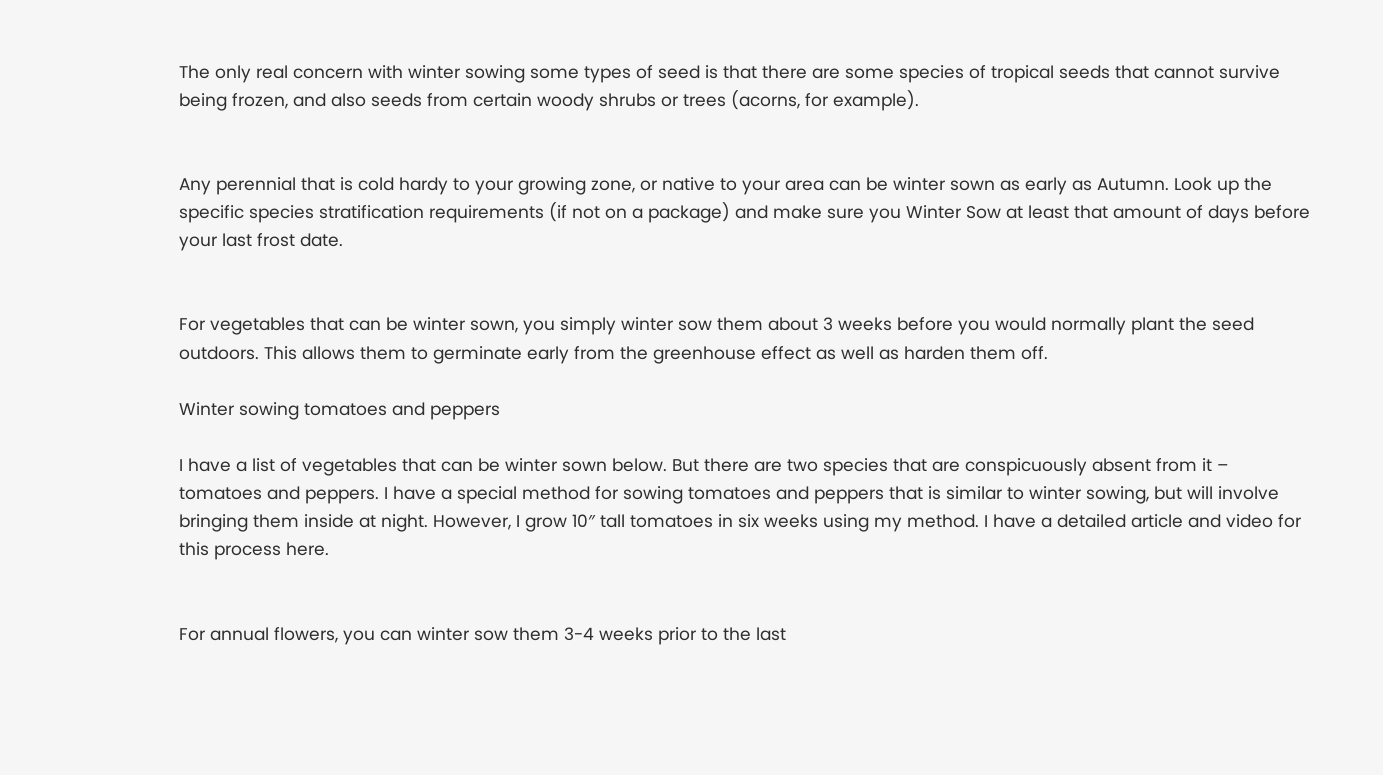The only real concern with winter sowing some types of seed is that there are some species of tropical seeds that cannot survive being frozen, and also seeds from certain woody shrubs or trees (acorns, for example).


Any perennial that is cold hardy to your growing zone, or native to your area can be winter sown as early as Autumn. Look up the specific species stratification requirements (if not on a package) and make sure you Winter Sow at least that amount of days before your last frost date.


For vegetables that can be winter sown, you simply winter sow them about 3 weeks before you would normally plant the seed outdoors. This allows them to germinate early from the greenhouse effect as well as harden them off.

Winter sowing tomatoes and peppers

I have a list of vegetables that can be winter sown below. But there are two species that are conspicuously absent from it – tomatoes and peppers. I have a special method for sowing tomatoes and peppers that is similar to winter sowing, but will involve bringing them inside at night. However, I grow 10″ tall tomatoes in six weeks using my method. I have a detailed article and video for this process here.


For annual flowers, you can winter sow them 3-4 weeks prior to the last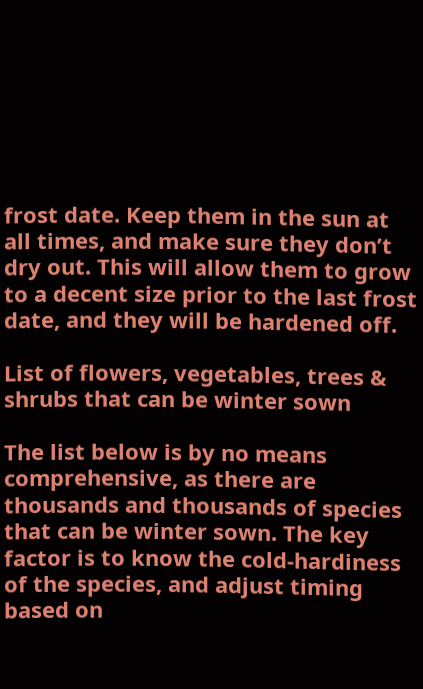frost date. Keep them in the sun at all times, and make sure they don’t dry out. This will allow them to grow to a decent size prior to the last frost date, and they will be hardened off.

List of flowers, vegetables, trees & shrubs that can be winter sown

The list below is by no means comprehensive, as there are thousands and thousands of species that can be winter sown. The key factor is to know the cold-hardiness of the species, and adjust timing based on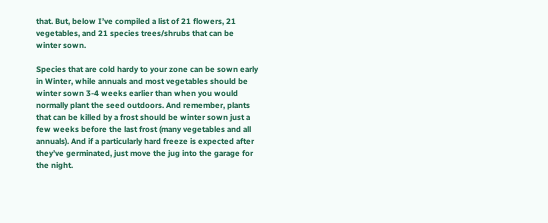that. But, below I’ve compiled a list of 21 flowers, 21 vegetables, and 21 species trees/shrubs that can be winter sown.

Species that are cold hardy to your zone can be sown early in Winter, while annuals and most vegetables should be winter sown 3-4 weeks earlier than when you would normally plant the seed outdoors. And remember, plants that can be killed by a frost should be winter sown just a few weeks before the last frost (many vegetables and all annuals). And if a particularly hard freeze is expected after they’ve germinated, just move the jug into the garage for the night.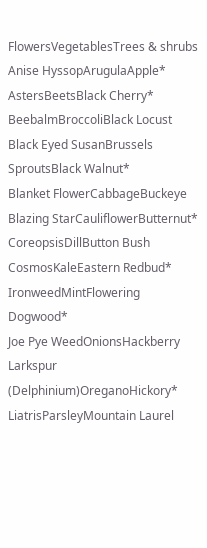FlowersVegetablesTrees & shrubs
Anise HyssopArugulaApple*
AstersBeetsBlack Cherry*
BeebalmBroccoliBlack Locust
Black Eyed SusanBrussels SproutsBlack Walnut*
Blanket FlowerCabbageBuckeye
Blazing StarCauliflowerButternut*
CoreopsisDillButton Bush
CosmosKaleEastern Redbud*
IronweedMintFlowering Dogwood*
Joe Pye WeedOnionsHackberry
Larkspur (Delphinium)OreganoHickory*
LiatrisParsleyMountain Laurel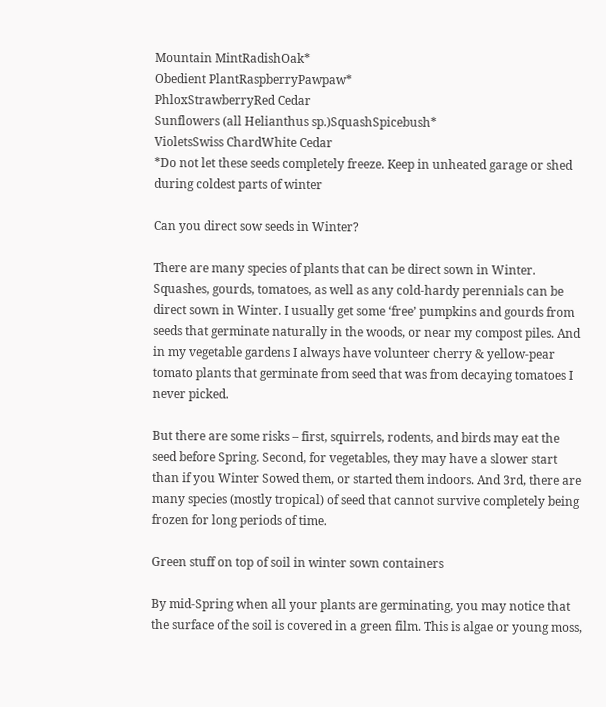Mountain MintRadishOak*
Obedient PlantRaspberryPawpaw*
PhloxStrawberryRed Cedar
Sunflowers (all Helianthus sp.)SquashSpicebush*
VioletsSwiss ChardWhite Cedar
*Do not let these seeds completely freeze. Keep in unheated garage or shed during coldest parts of winter

Can you direct sow seeds in Winter?

There are many species of plants that can be direct sown in Winter. Squashes, gourds, tomatoes, as well as any cold-hardy perennials can be direct sown in Winter. I usually get some ‘free’ pumpkins and gourds from seeds that germinate naturally in the woods, or near my compost piles. And in my vegetable gardens I always have volunteer cherry & yellow-pear tomato plants that germinate from seed that was from decaying tomatoes I never picked.

But there are some risks – first, squirrels, rodents, and birds may eat the seed before Spring. Second, for vegetables, they may have a slower start than if you Winter Sowed them, or started them indoors. And 3rd, there are many species (mostly tropical) of seed that cannot survive completely being frozen for long periods of time.

Green stuff on top of soil in winter sown containers

By mid-Spring when all your plants are germinating, you may notice that the surface of the soil is covered in a green film. This is algae or young moss,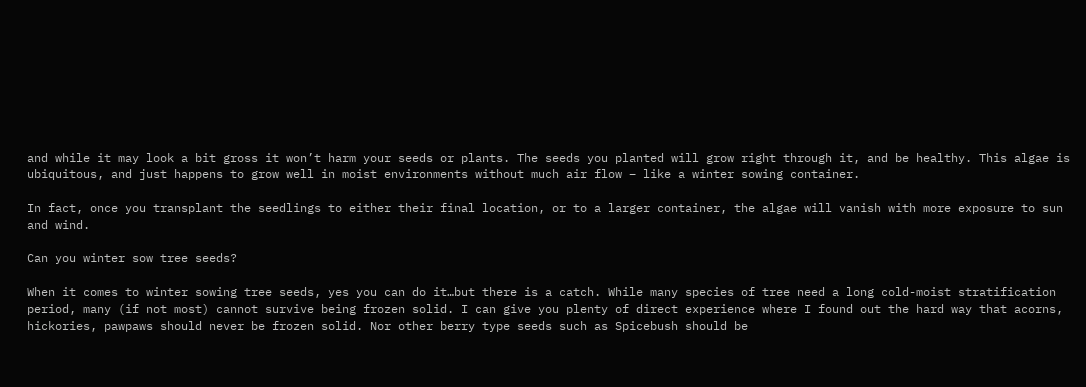and while it may look a bit gross it won’t harm your seeds or plants. The seeds you planted will grow right through it, and be healthy. This algae is ubiquitous, and just happens to grow well in moist environments without much air flow – like a winter sowing container.

In fact, once you transplant the seedlings to either their final location, or to a larger container, the algae will vanish with more exposure to sun and wind.

Can you winter sow tree seeds?

When it comes to winter sowing tree seeds, yes you can do it…but there is a catch. While many species of tree need a long cold-moist stratification period, many (if not most) cannot survive being frozen solid. I can give you plenty of direct experience where I found out the hard way that acorns, hickories, pawpaws should never be frozen solid. Nor other berry type seeds such as Spicebush should be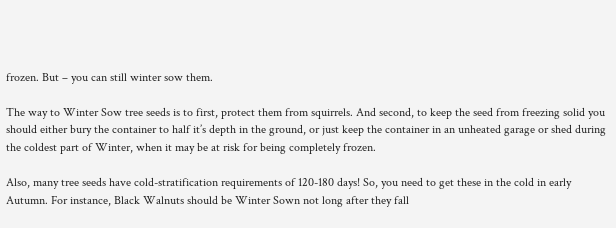frozen. But – you can still winter sow them.

The way to Winter Sow tree seeds is to first, protect them from squirrels. And second, to keep the seed from freezing solid you should either bury the container to half it’s depth in the ground, or just keep the container in an unheated garage or shed during the coldest part of Winter, when it may be at risk for being completely frozen.

Also, many tree seeds have cold-stratification requirements of 120-180 days! So, you need to get these in the cold in early Autumn. For instance, Black Walnuts should be Winter Sown not long after they fall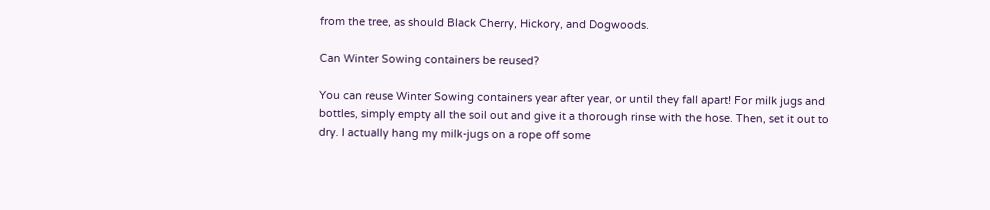from the tree, as should Black Cherry, Hickory, and Dogwoods.

Can Winter Sowing containers be reused?

You can reuse Winter Sowing containers year after year, or until they fall apart! For milk jugs and bottles, simply empty all the soil out and give it a thorough rinse with the hose. Then, set it out to dry. I actually hang my milk-jugs on a rope off some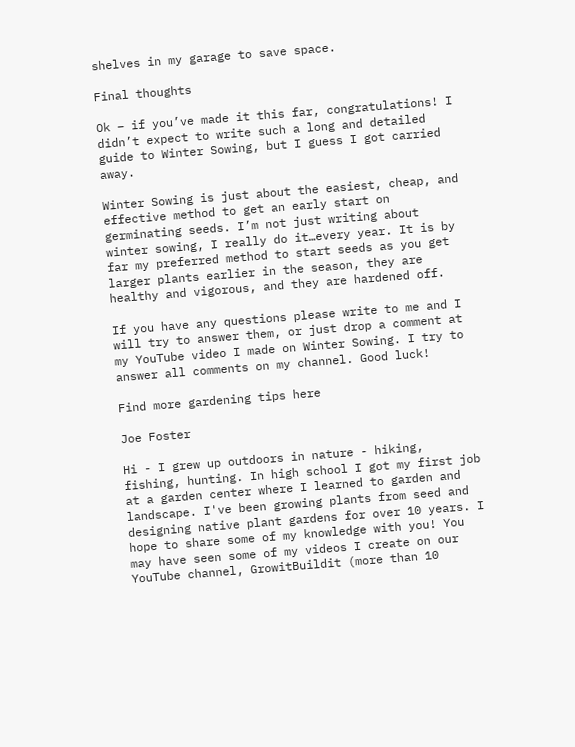shelves in my garage to save space.

Final thoughts

Ok – if you’ve made it this far, congratulations! I didn’t expect to write such a long and detailed guide to Winter Sowing, but I guess I got carried away.

Winter Sowing is just about the easiest, cheap, and effective method to get an early start on germinating seeds. I’m not just writing about winter sowing, I really do it…every year. It is by far my preferred method to start seeds as you get larger plants earlier in the season, they are healthy and vigorous, and they are hardened off.

If you have any questions please write to me and I will try to answer them, or just drop a comment at my YouTube video I made on Winter Sowing. I try to answer all comments on my channel. Good luck!

Find more gardening tips here

Joe Foster

Hi - I grew up outdoors in nature - hiking, fishing, hunting. In high school I got my first job at a garden center where I learned to garden and landscape. I've been growing plants from seed and designing native plant gardens for over 10 years. I hope to share some of my knowledge with you! You may have seen some of my videos I create on our YouTube channel, GrowitBuildit (more than 10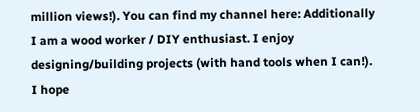million views!). You can find my channel here: Additionally I am a wood worker / DIY enthusiast. I enjoy designing/building projects (with hand tools when I can!). I hope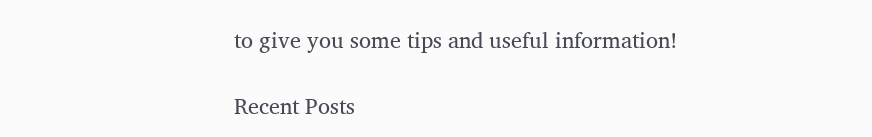to give you some tips and useful information!

Recent Posts